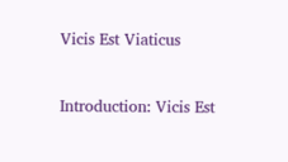Vicis Est Viaticus


Introduction: Vicis Est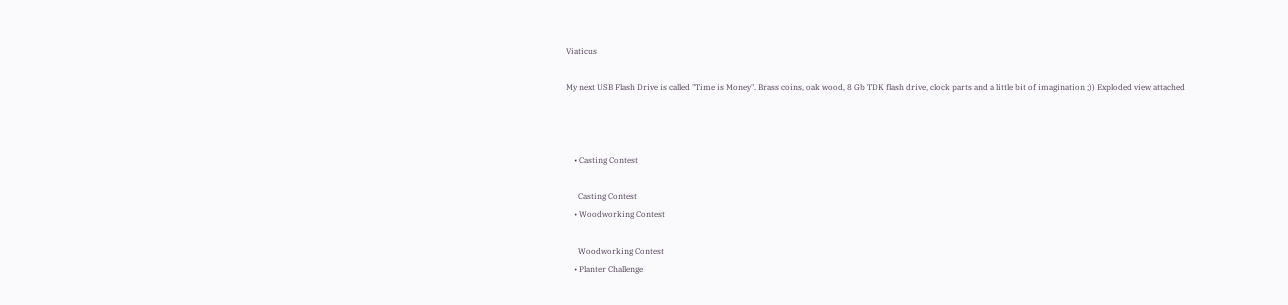Viaticus

My next USB Flash Drive is called "Time is Money". Brass coins, oak wood, 8 Gb TDK flash drive, clock parts and a little bit of imagination ;)) Exploded view attached



    • Casting Contest

      Casting Contest
    • Woodworking Contest

      Woodworking Contest
    • Planter Challenge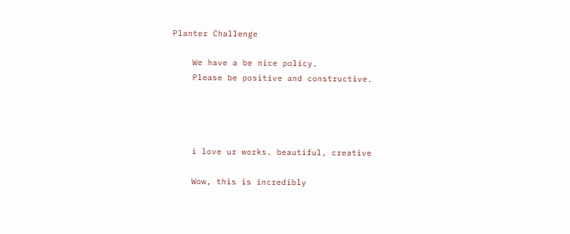Planter Challenge

    We have a be nice policy.
    Please be positive and constructive.




    i love ur works. beautiful, creative

    Wow, this is incredibly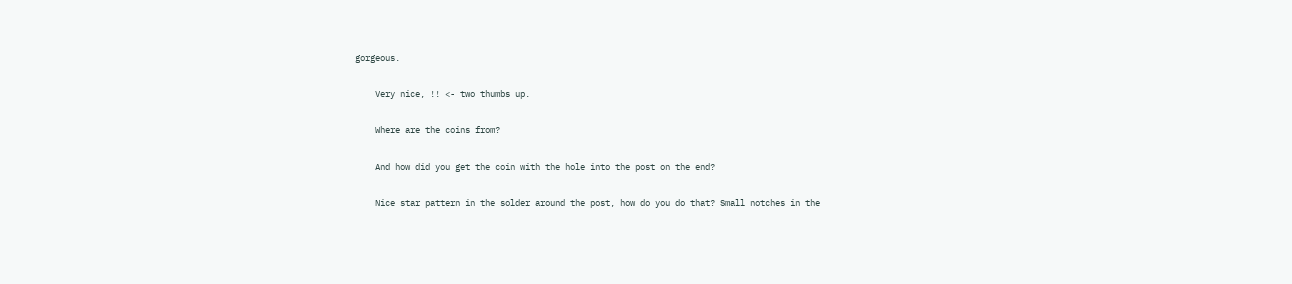gorgeous.

    Very nice, !! <- two thumbs up.

    Where are the coins from?

    And how did you get the coin with the hole into the post on the end?

    Nice star pattern in the solder around the post, how do you do that? Small notches in the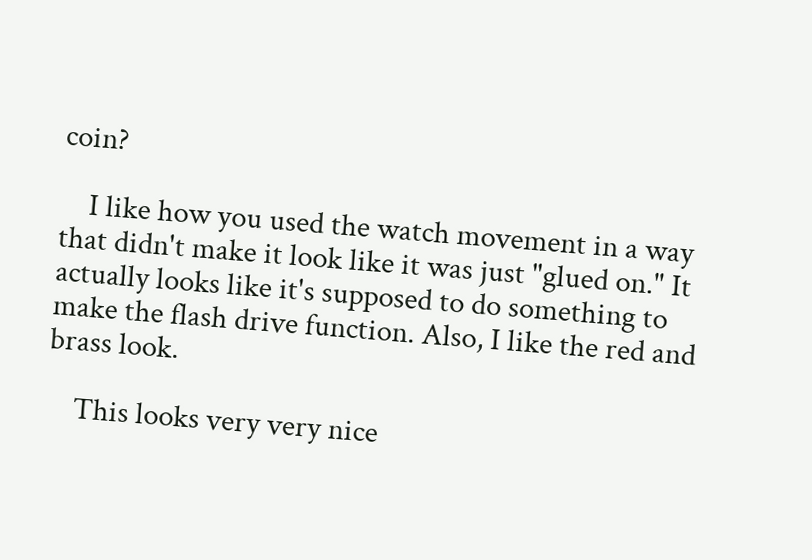coin?

    I like how you used the watch movement in a way that didn't make it look like it was just "glued on." It actually looks like it's supposed to do something to make the flash drive function. Also, I like the red and brass look.

    This looks very very nice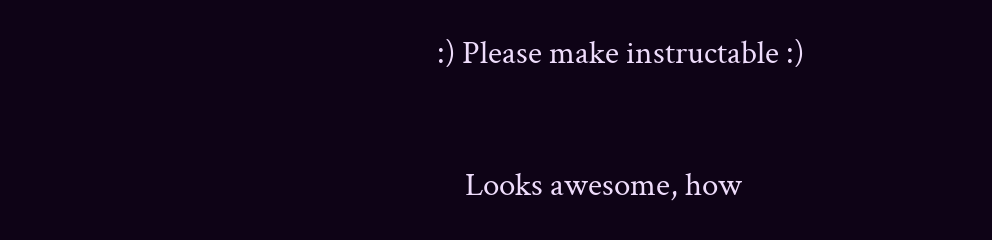:) Please make instructable :)

    Looks awesome, how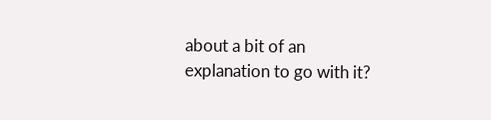about a bit of an explanation to go with it?